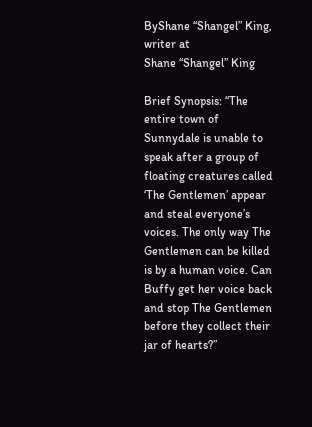ByShane “Shangel” King, writer at
Shane “Shangel” King

Brief Synopsis: “The entire town of Sunnydale is unable to speak after a group of floating creatures called ‘The Gentlemen’ appear and steal everyone’s voices. The only way The Gentlemen can be killed is by a human voice. Can Buffy get her voice back and stop The Gentlemen before they collect their jar of hearts?”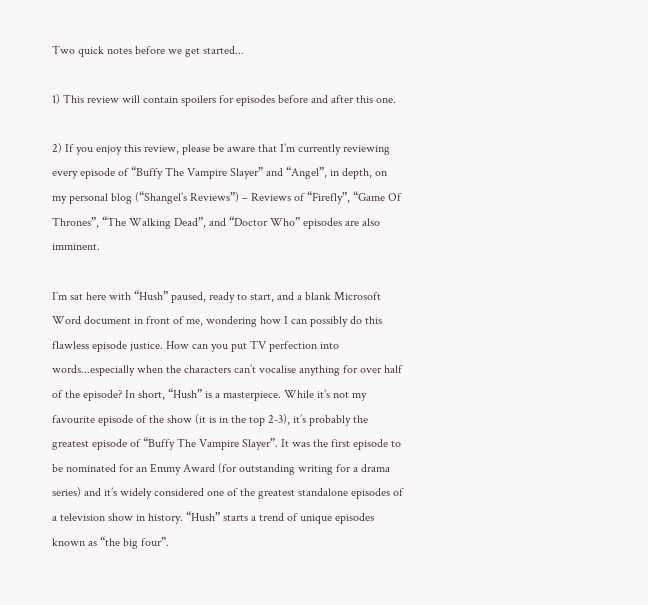Two quick notes before we get started...

1) This review will contain spoilers for episodes before and after this one.

2) If you enjoy this review, please be aware that I’m currently reviewing every episode of “Buffy The Vampire Slayer” and “Angel”, in depth, on my personal blog (“Shangel’s Reviews”) – Reviews of “Firefly”, “Game Of Thrones”, “The Walking Dead”, and “Doctor Who” episodes are also imminent.

I’m sat here with “Hush” paused, ready to start, and a blank Microsoft Word document in front of me, wondering how I can possibly do this flawless episode justice. How can you put TV perfection into words...especially when the characters can’t vocalise anything for over half of the episode? In short, “Hush” is a masterpiece. While it’s not my favourite episode of the show (it is in the top 2-3), it’s probably the greatest episode of “Buffy The Vampire Slayer”. It was the first episode to be nominated for an Emmy Award (for outstanding writing for a drama series) and it’s widely considered one of the greatest standalone episodes of a television show in history. “Hush” starts a trend of unique episodes known as “the big four”.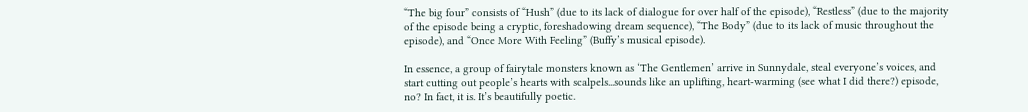“The big four” consists of “Hush” (due to its lack of dialogue for over half of the episode), “Restless” (due to the majority of the episode being a cryptic, foreshadowing dream sequence), “The Body” (due to its lack of music throughout the episode), and “Once More With Feeling” (Buffy’s musical episode).

In essence, a group of fairytale monsters known as ‘The Gentlemen’ arrive in Sunnydale, steal everyone’s voices, and start cutting out people’s hearts with scalpels...sounds like an uplifting, heart-warming (see what I did there?) episode, no? In fact, it is. It’s beautifully poetic.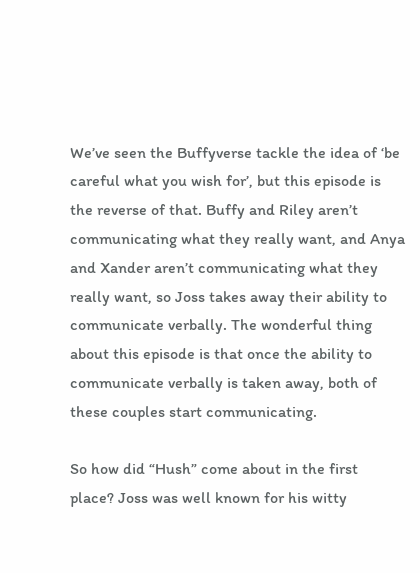We’ve seen the Buffyverse tackle the idea of ‘be careful what you wish for’, but this episode is the reverse of that. Buffy and Riley aren’t communicating what they really want, and Anya and Xander aren’t communicating what they really want, so Joss takes away their ability to communicate verbally. The wonderful thing about this episode is that once the ability to communicate verbally is taken away, both of these couples start communicating.

So how did “Hush” come about in the first place? Joss was well known for his witty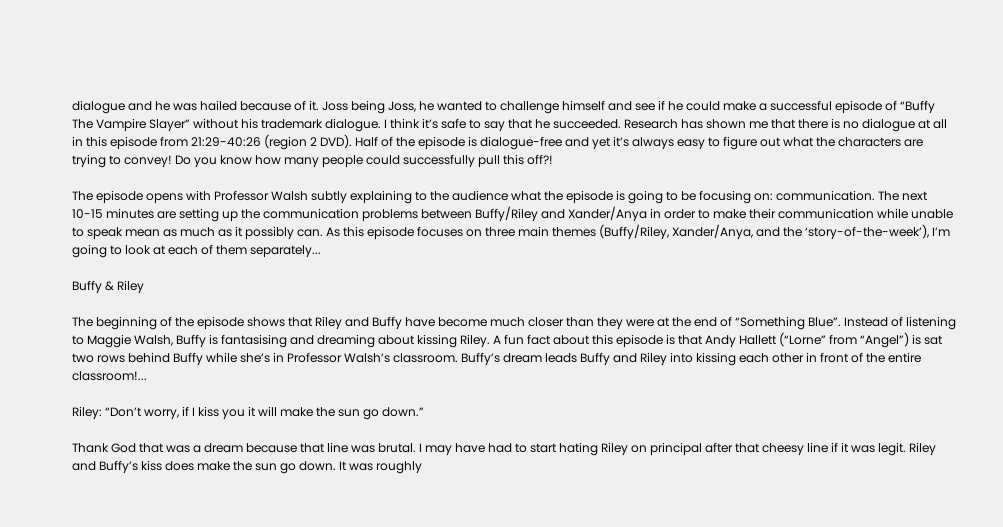dialogue and he was hailed because of it. Joss being Joss, he wanted to challenge himself and see if he could make a successful episode of “Buffy The Vampire Slayer” without his trademark dialogue. I think it’s safe to say that he succeeded. Research has shown me that there is no dialogue at all in this episode from 21:29-40:26 (region 2 DVD). Half of the episode is dialogue-free and yet it’s always easy to figure out what the characters are trying to convey! Do you know how many people could successfully pull this off?!

The episode opens with Professor Walsh subtly explaining to the audience what the episode is going to be focusing on: communication. The next 10-15 minutes are setting up the communication problems between Buffy/Riley and Xander/Anya in order to make their communication while unable to speak mean as much as it possibly can. As this episode focuses on three main themes (Buffy/Riley, Xander/Anya, and the ‘story-of-the-week’), I’m going to look at each of them separately...

Buffy & Riley

The beginning of the episode shows that Riley and Buffy have become much closer than they were at the end of “Something Blue”. Instead of listening to Maggie Walsh, Buffy is fantasising and dreaming about kissing Riley. A fun fact about this episode is that Andy Hallett (“Lorne” from “Angel”) is sat two rows behind Buffy while she’s in Professor Walsh’s classroom. Buffy’s dream leads Buffy and Riley into kissing each other in front of the entire classroom!...

Riley: “Don’t worry, if I kiss you it will make the sun go down.”

Thank God that was a dream because that line was brutal. I may have had to start hating Riley on principal after that cheesy line if it was legit. Riley and Buffy’s kiss does make the sun go down. It was roughly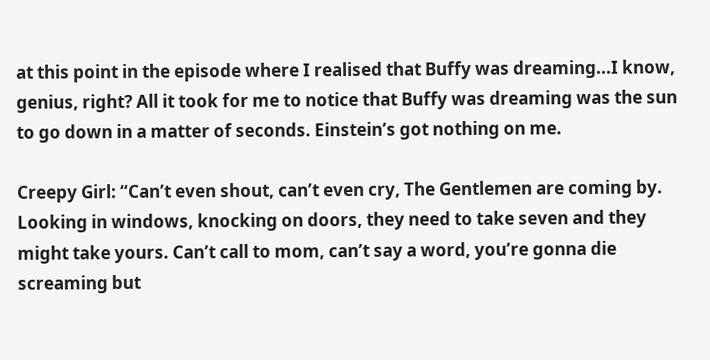at this point in the episode where I realised that Buffy was dreaming...I know, genius, right? All it took for me to notice that Buffy was dreaming was the sun to go down in a matter of seconds. Einstein’s got nothing on me.

Creepy Girl: “Can’t even shout, can’t even cry, The Gentlemen are coming by. Looking in windows, knocking on doors, they need to take seven and they might take yours. Can’t call to mom, can’t say a word, you’re gonna die screaming but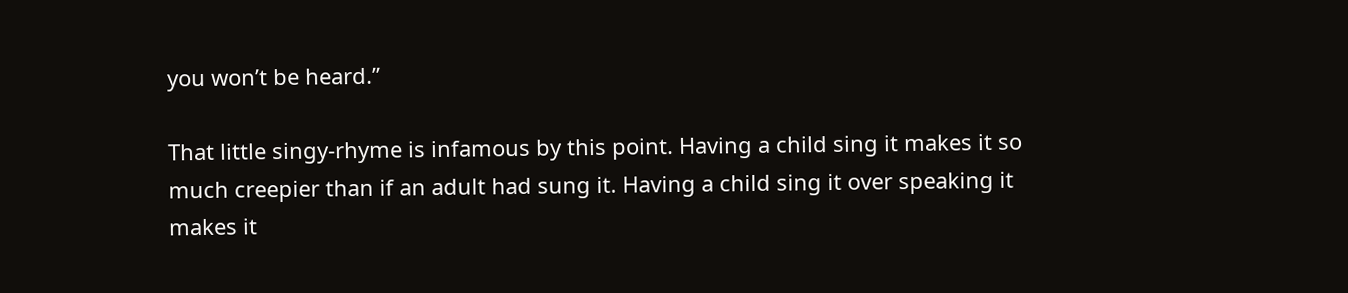you won’t be heard.”

That little singy-rhyme is infamous by this point. Having a child sing it makes it so much creepier than if an adult had sung it. Having a child sing it over speaking it makes it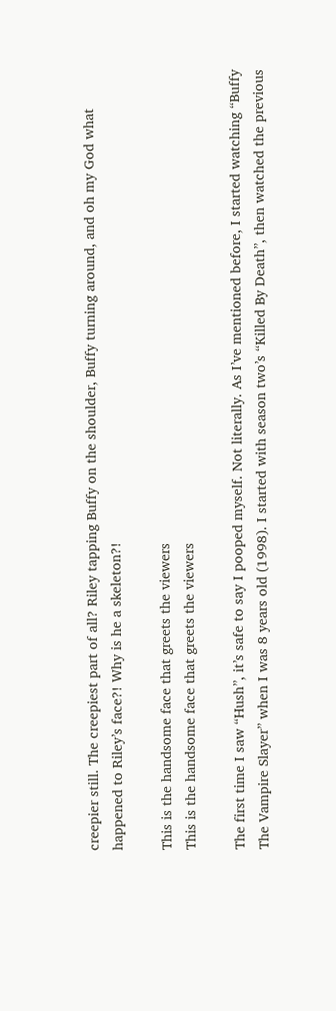creepier still. The creepiest part of all? Riley tapping Buffy on the shoulder, Buffy turning around, and oh my God what happened to Riley’s face?! Why is he a skeleton?!

This is the handsome face that greets the viewers
This is the handsome face that greets the viewers

The first time I saw “Hush”, it’s safe to say I pooped myself. Not literally. As I’ve mentioned before, I started watching “Buffy The Vampire Slayer” when I was 8 years old (1998). I started with season two’s “Killed By Death”, then watched the previous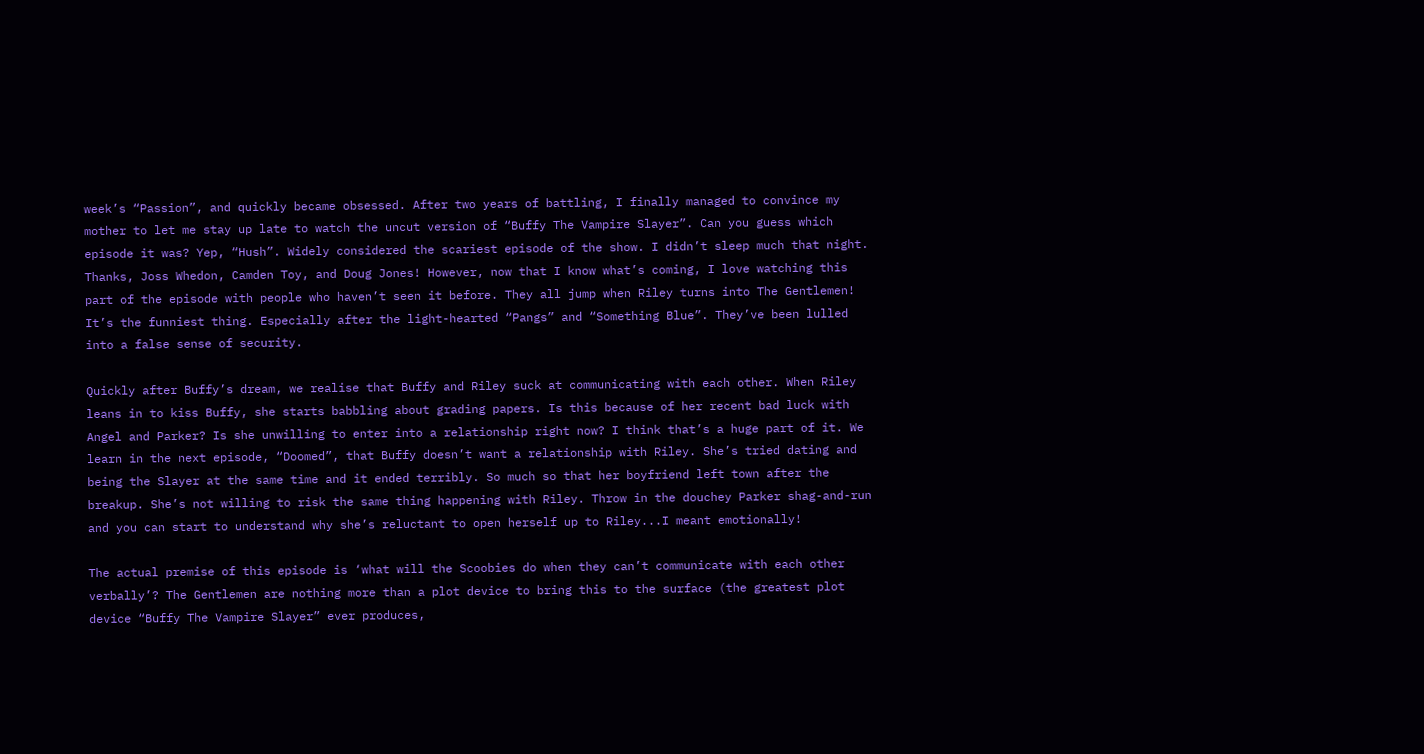week’s “Passion”, and quickly became obsessed. After two years of battling, I finally managed to convince my mother to let me stay up late to watch the uncut version of “Buffy The Vampire Slayer”. Can you guess which episode it was? Yep, “Hush”. Widely considered the scariest episode of the show. I didn’t sleep much that night. Thanks, Joss Whedon, Camden Toy, and Doug Jones! However, now that I know what’s coming, I love watching this part of the episode with people who haven’t seen it before. They all jump when Riley turns into The Gentlemen! It’s the funniest thing. Especially after the light-hearted “Pangs” and “Something Blue”. They’ve been lulled into a false sense of security.

Quickly after Buffy’s dream, we realise that Buffy and Riley suck at communicating with each other. When Riley leans in to kiss Buffy, she starts babbling about grading papers. Is this because of her recent bad luck with Angel and Parker? Is she unwilling to enter into a relationship right now? I think that’s a huge part of it. We learn in the next episode, “Doomed”, that Buffy doesn’t want a relationship with Riley. She’s tried dating and being the Slayer at the same time and it ended terribly. So much so that her boyfriend left town after the breakup. She’s not willing to risk the same thing happening with Riley. Throw in the douchey Parker shag-and-run and you can start to understand why she’s reluctant to open herself up to Riley...I meant emotionally!

The actual premise of this episode is ‘what will the Scoobies do when they can’t communicate with each other verbally’? The Gentlemen are nothing more than a plot device to bring this to the surface (the greatest plot device “Buffy The Vampire Slayer” ever produces,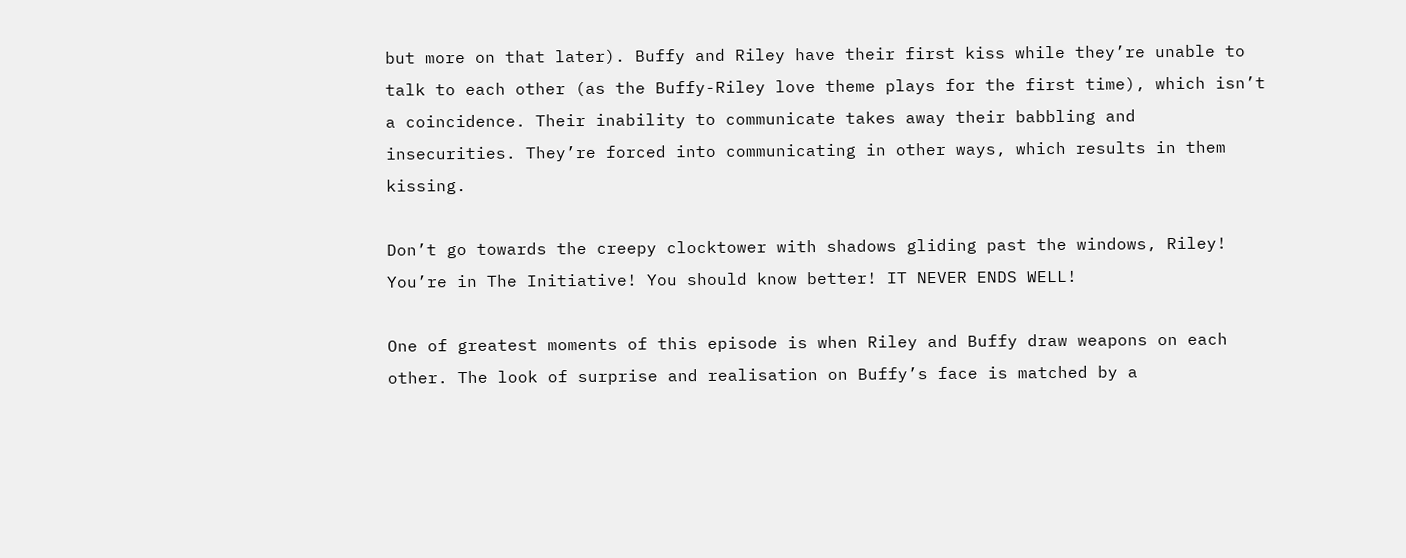but more on that later). Buffy and Riley have their first kiss while they’re unable to talk to each other (as the Buffy-Riley love theme plays for the first time), which isn’t a coincidence. Their inability to communicate takes away their babbling and insecurities. They’re forced into communicating in other ways, which results in them kissing.

Don’t go towards the creepy clocktower with shadows gliding past the windows, Riley! You’re in The Initiative! You should know better! IT NEVER ENDS WELL!

One of greatest moments of this episode is when Riley and Buffy draw weapons on each other. The look of surprise and realisation on Buffy’s face is matched by a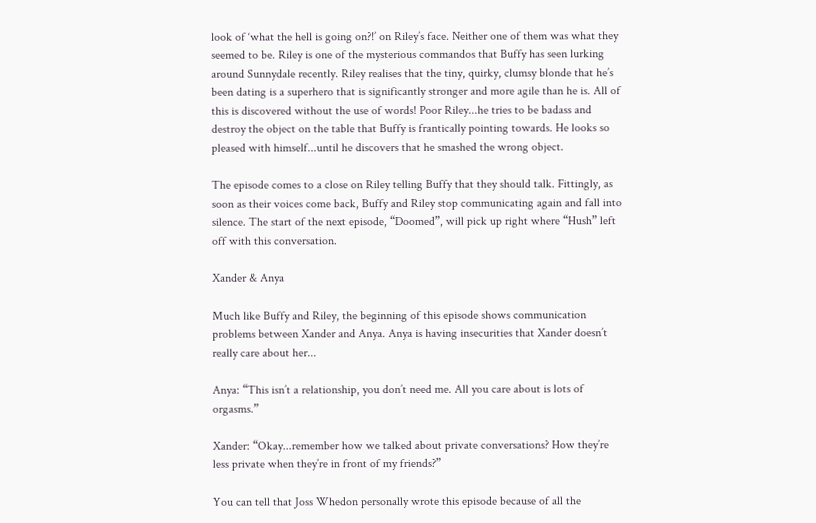look of ‘what the hell is going on?!’ on Riley’s face. Neither one of them was what they seemed to be. Riley is one of the mysterious commandos that Buffy has seen lurking around Sunnydale recently. Riley realises that the tiny, quirky, clumsy blonde that he’s been dating is a superhero that is significantly stronger and more agile than he is. All of this is discovered without the use of words! Poor Riley...he tries to be badass and destroy the object on the table that Buffy is frantically pointing towards. He looks so pleased with himself...until he discovers that he smashed the wrong object.

The episode comes to a close on Riley telling Buffy that they should talk. Fittingly, as soon as their voices come back, Buffy and Riley stop communicating again and fall into silence. The start of the next episode, “Doomed”, will pick up right where “Hush” left off with this conversation.

Xander & Anya

Much like Buffy and Riley, the beginning of this episode shows communication problems between Xander and Anya. Anya is having insecurities that Xander doesn’t really care about her...

Anya: “This isn’t a relationship, you don’t need me. All you care about is lots of orgasms.”

Xander: “Okay...remember how we talked about private conversations? How they’re less private when they’re in front of my friends?”

You can tell that Joss Whedon personally wrote this episode because of all the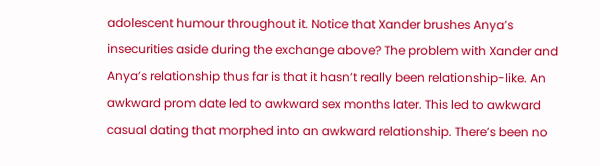adolescent humour throughout it. Notice that Xander brushes Anya’s insecurities aside during the exchange above? The problem with Xander and Anya’s relationship thus far is that it hasn’t really been relationship-like. An awkward prom date led to awkward sex months later. This led to awkward casual dating that morphed into an awkward relationship. There’s been no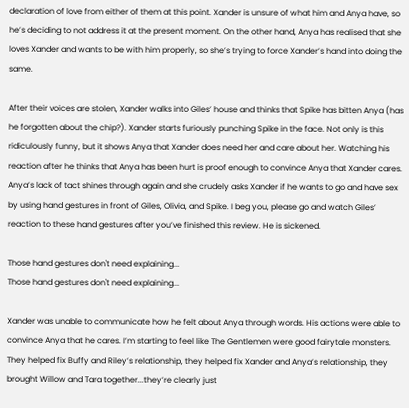declaration of love from either of them at this point. Xander is unsure of what him and Anya have, so he’s deciding to not address it at the present moment. On the other hand, Anya has realised that she loves Xander and wants to be with him properly, so she’s trying to force Xander’s hand into doing the same.

After their voices are stolen, Xander walks into Giles’ house and thinks that Spike has bitten Anya (has he forgotten about the chip?). Xander starts furiously punching Spike in the face. Not only is this ridiculously funny, but it shows Anya that Xander does need her and care about her. Watching his reaction after he thinks that Anya has been hurt is proof enough to convince Anya that Xander cares. Anya’s lack of tact shines through again and she crudely asks Xander if he wants to go and have sex by using hand gestures in front of Giles, Olivia, and Spike. I beg you, please go and watch Giles’ reaction to these hand gestures after you’ve finished this review. He is sickened.

Those hand gestures don't need explaining...
Those hand gestures don't need explaining...

Xander was unable to communicate how he felt about Anya through words. His actions were able to convince Anya that he cares. I’m starting to feel like The Gentlemen were good fairytale monsters. They helped fix Buffy and Riley’s relationship, they helped fix Xander and Anya’s relationship, they brought Willow and Tara together...they’re clearly just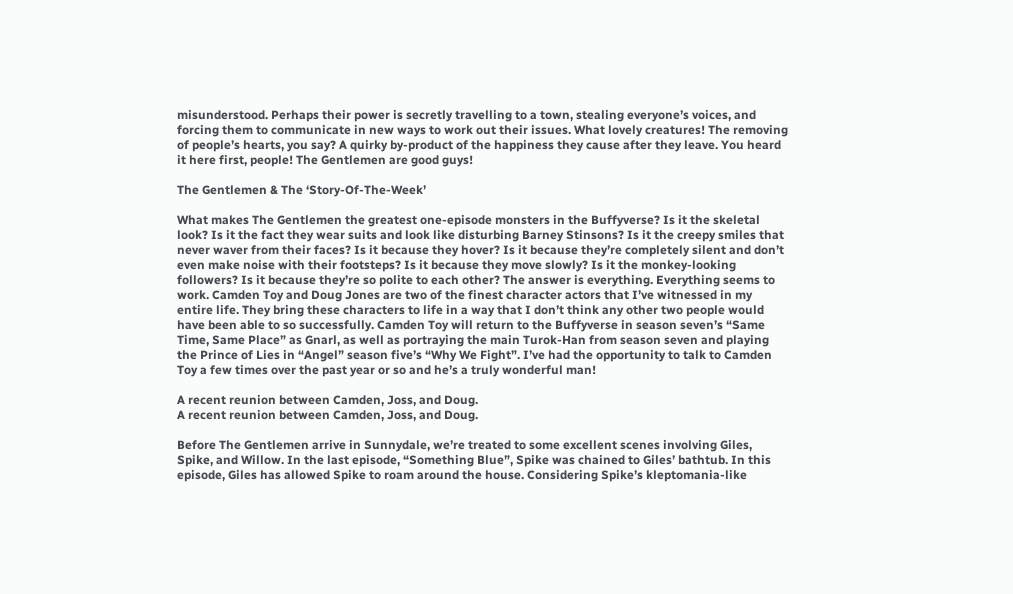misunderstood. Perhaps their power is secretly travelling to a town, stealing everyone’s voices, and forcing them to communicate in new ways to work out their issues. What lovely creatures! The removing of people’s hearts, you say? A quirky by-product of the happiness they cause after they leave. You heard it here first, people! The Gentlemen are good guys!

The Gentlemen & The ‘Story-Of-The-Week’

What makes The Gentlemen the greatest one-episode monsters in the Buffyverse? Is it the skeletal look? Is it the fact they wear suits and look like disturbing Barney Stinsons? Is it the creepy smiles that never waver from their faces? Is it because they hover? Is it because they’re completely silent and don’t even make noise with their footsteps? Is it because they move slowly? Is it the monkey-looking followers? Is it because they’re so polite to each other? The answer is everything. Everything seems to work. Camden Toy and Doug Jones are two of the finest character actors that I’ve witnessed in my entire life. They bring these characters to life in a way that I don’t think any other two people would have been able to so successfully. Camden Toy will return to the Buffyverse in season seven’s “Same Time, Same Place” as Gnarl, as well as portraying the main Turok-Han from season seven and playing the Prince of Lies in “Angel” season five’s “Why We Fight”. I’ve had the opportunity to talk to Camden Toy a few times over the past year or so and he’s a truly wonderful man!

A recent reunion between Camden, Joss, and Doug.
A recent reunion between Camden, Joss, and Doug.

Before The Gentlemen arrive in Sunnydale, we’re treated to some excellent scenes involving Giles, Spike, and Willow. In the last episode, “Something Blue”, Spike was chained to Giles’ bathtub. In this episode, Giles has allowed Spike to roam around the house. Considering Spike’s kleptomania-like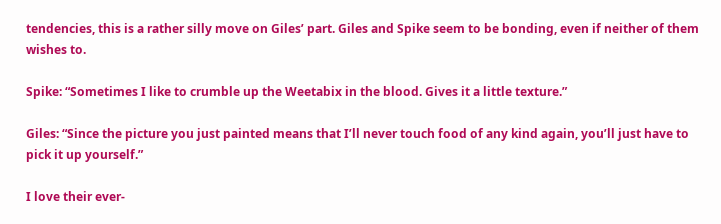tendencies, this is a rather silly move on Giles’ part. Giles and Spike seem to be bonding, even if neither of them wishes to.

Spike: “Sometimes I like to crumble up the Weetabix in the blood. Gives it a little texture.”

Giles: “Since the picture you just painted means that I’ll never touch food of any kind again, you’ll just have to pick it up yourself.”

I love their ever-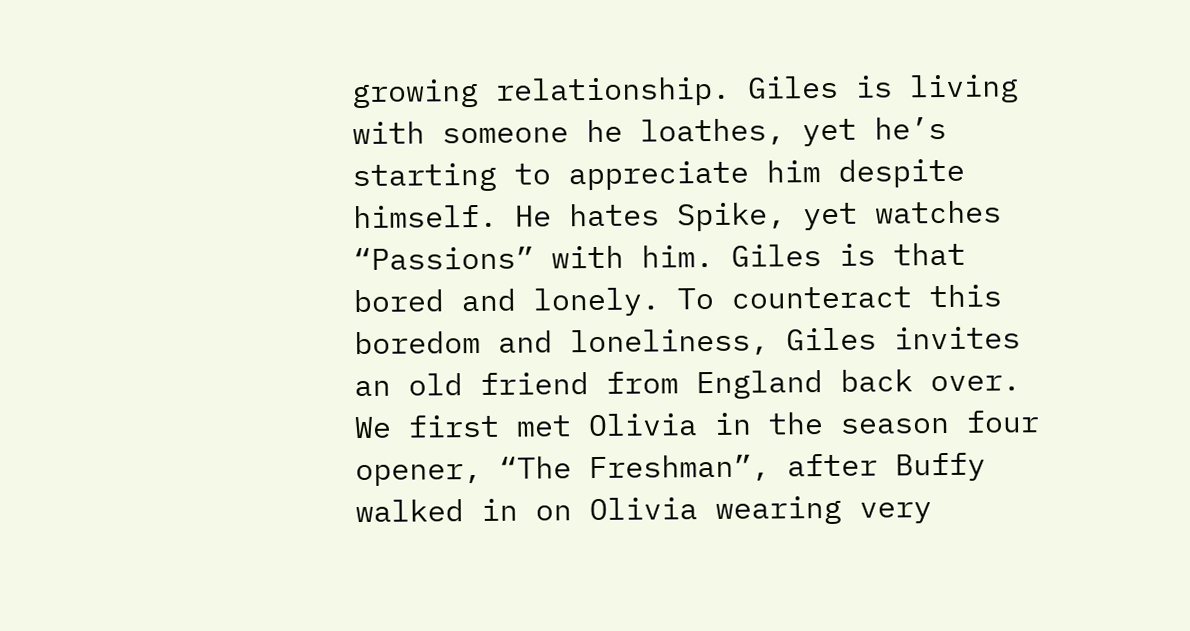growing relationship. Giles is living with someone he loathes, yet he’s starting to appreciate him despite himself. He hates Spike, yet watches “Passions” with him. Giles is that bored and lonely. To counteract this boredom and loneliness, Giles invites an old friend from England back over. We first met Olivia in the season four opener, “The Freshman”, after Buffy walked in on Olivia wearing very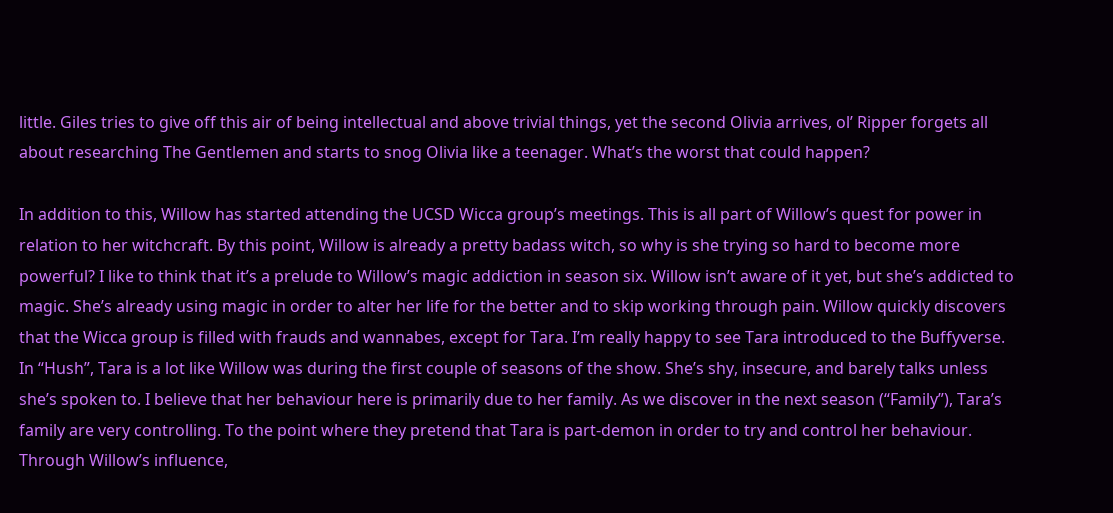little. Giles tries to give off this air of being intellectual and above trivial things, yet the second Olivia arrives, ol’ Ripper forgets all about researching The Gentlemen and starts to snog Olivia like a teenager. What’s the worst that could happen?

In addition to this, Willow has started attending the UCSD Wicca group’s meetings. This is all part of Willow’s quest for power in relation to her witchcraft. By this point, Willow is already a pretty badass witch, so why is she trying so hard to become more powerful? I like to think that it’s a prelude to Willow’s magic addiction in season six. Willow isn’t aware of it yet, but she’s addicted to magic. She’s already using magic in order to alter her life for the better and to skip working through pain. Willow quickly discovers that the Wicca group is filled with frauds and wannabes, except for Tara. I’m really happy to see Tara introduced to the Buffyverse. In “Hush”, Tara is a lot like Willow was during the first couple of seasons of the show. She’s shy, insecure, and barely talks unless she’s spoken to. I believe that her behaviour here is primarily due to her family. As we discover in the next season (“Family”), Tara’s family are very controlling. To the point where they pretend that Tara is part-demon in order to try and control her behaviour. Through Willow’s influence,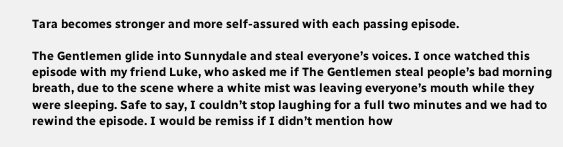Tara becomes stronger and more self-assured with each passing episode.

The Gentlemen glide into Sunnydale and steal everyone’s voices. I once watched this episode with my friend Luke, who asked me if The Gentlemen steal people’s bad morning breath, due to the scene where a white mist was leaving everyone’s mouth while they were sleeping. Safe to say, I couldn’t stop laughing for a full two minutes and we had to rewind the episode. I would be remiss if I didn’t mention how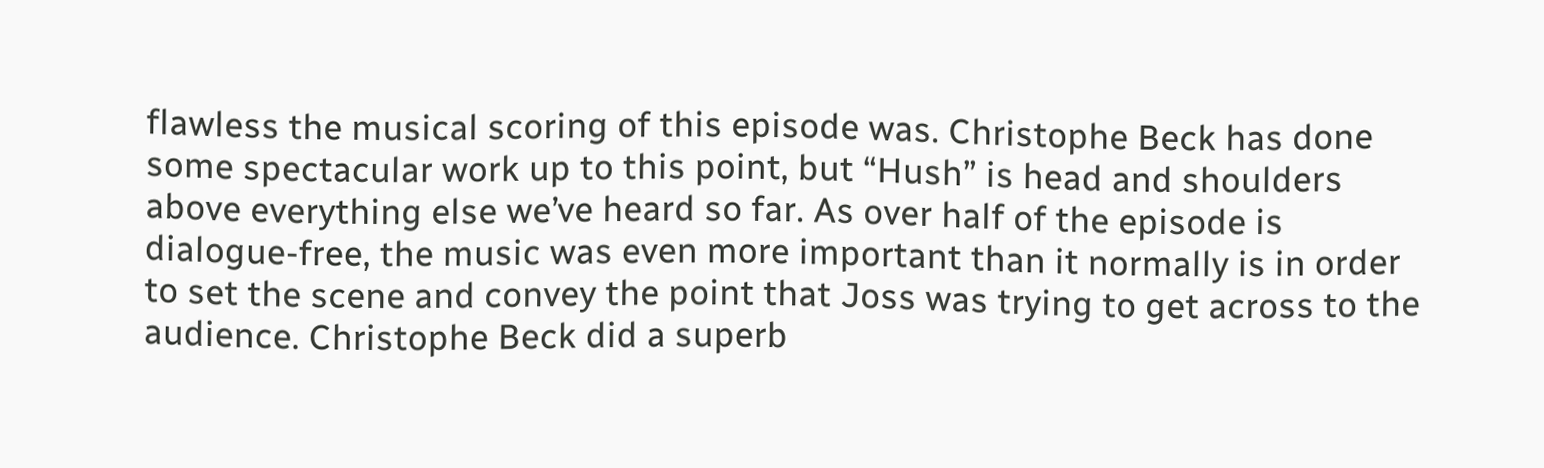flawless the musical scoring of this episode was. Christophe Beck has done some spectacular work up to this point, but “Hush” is head and shoulders above everything else we’ve heard so far. As over half of the episode is dialogue-free, the music was even more important than it normally is in order to set the scene and convey the point that Joss was trying to get across to the audience. Christophe Beck did a superb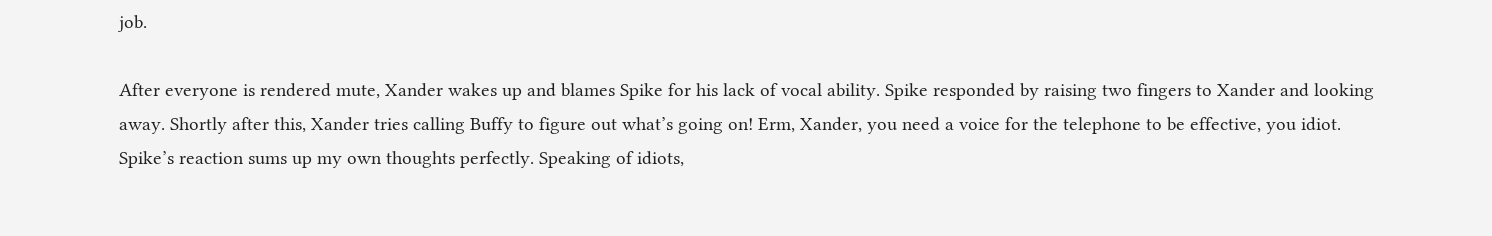job.

After everyone is rendered mute, Xander wakes up and blames Spike for his lack of vocal ability. Spike responded by raising two fingers to Xander and looking away. Shortly after this, Xander tries calling Buffy to figure out what’s going on! Erm, Xander, you need a voice for the telephone to be effective, you idiot. Spike’s reaction sums up my own thoughts perfectly. Speaking of idiots,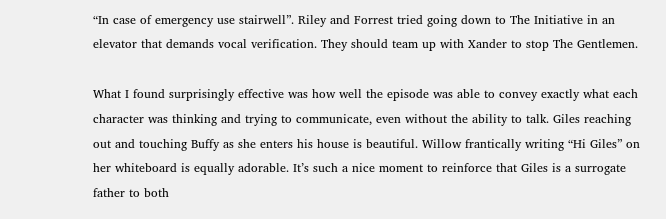“In case of emergency use stairwell”. Riley and Forrest tried going down to The Initiative in an elevator that demands vocal verification. They should team up with Xander to stop The Gentlemen.

What I found surprisingly effective was how well the episode was able to convey exactly what each character was thinking and trying to communicate, even without the ability to talk. Giles reaching out and touching Buffy as she enters his house is beautiful. Willow frantically writing “Hi Giles” on her whiteboard is equally adorable. It’s such a nice moment to reinforce that Giles is a surrogate father to both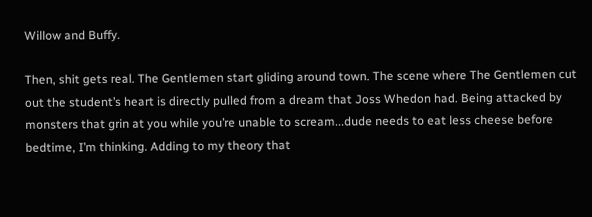Willow and Buffy.

Then, shit gets real. The Gentlemen start gliding around town. The scene where The Gentlemen cut out the student’s heart is directly pulled from a dream that Joss Whedon had. Being attacked by monsters that grin at you while you’re unable to scream...dude needs to eat less cheese before bedtime, I’m thinking. Adding to my theory that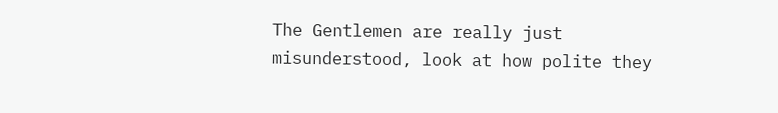The Gentlemen are really just misunderstood, look at how polite they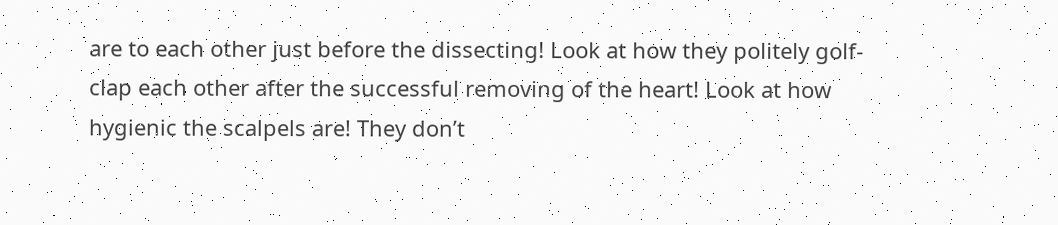are to each other just before the dissecting! Look at how they politely golf-clap each other after the successful removing of the heart! Look at how hygienic the scalpels are! They don’t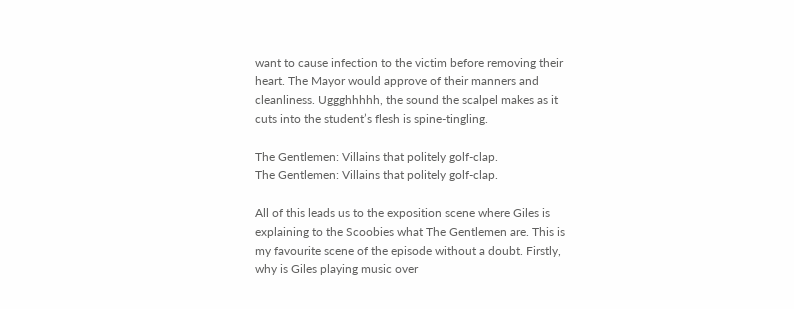want to cause infection to the victim before removing their heart. The Mayor would approve of their manners and cleanliness. Uggghhhhh, the sound the scalpel makes as it cuts into the student’s flesh is spine-tingling.

The Gentlemen: Villains that politely golf-clap.
The Gentlemen: Villains that politely golf-clap.

All of this leads us to the exposition scene where Giles is explaining to the Scoobies what The Gentlemen are. This is my favourite scene of the episode without a doubt. Firstly, why is Giles playing music over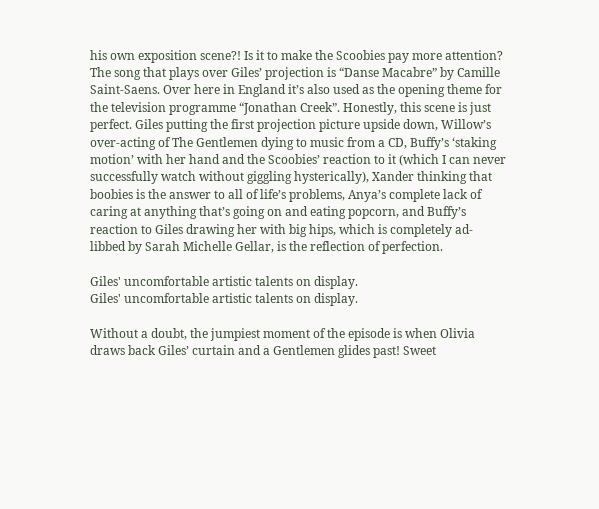his own exposition scene?! Is it to make the Scoobies pay more attention? The song that plays over Giles’ projection is “Danse Macabre” by Camille Saint-Saens. Over here in England it’s also used as the opening theme for the television programme “Jonathan Creek”. Honestly, this scene is just perfect. Giles putting the first projection picture upside down, Willow’s over-acting of The Gentlemen dying to music from a CD, Buffy’s ‘staking motion’ with her hand and the Scoobies’ reaction to it (which I can never successfully watch without giggling hysterically), Xander thinking that boobies is the answer to all of life’s problems, Anya’s complete lack of caring at anything that’s going on and eating popcorn, and Buffy’s reaction to Giles drawing her with big hips, which is completely ad-libbed by Sarah Michelle Gellar, is the reflection of perfection.

Giles' uncomfortable artistic talents on display.
Giles' uncomfortable artistic talents on display.

Without a doubt, the jumpiest moment of the episode is when Olivia draws back Giles’ curtain and a Gentlemen glides past! Sweet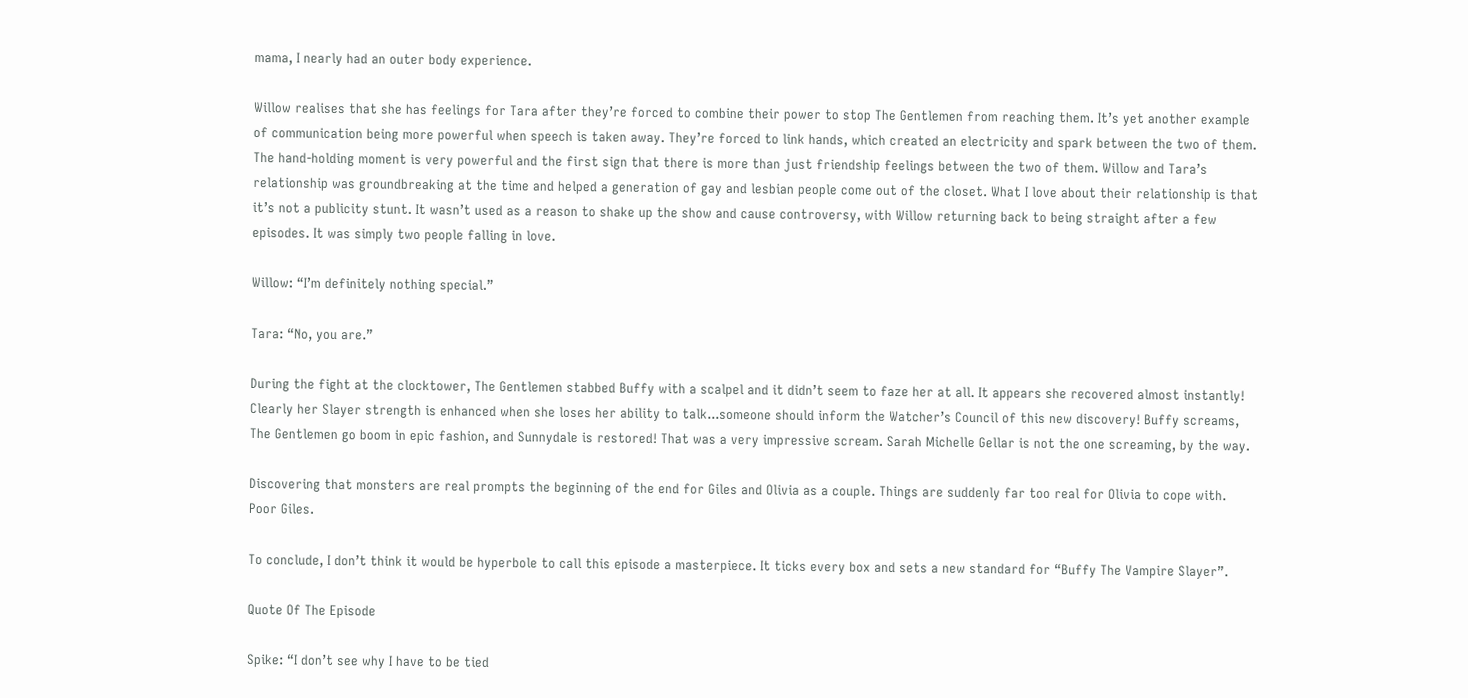mama, I nearly had an outer body experience.

Willow realises that she has feelings for Tara after they’re forced to combine their power to stop The Gentlemen from reaching them. It’s yet another example of communication being more powerful when speech is taken away. They’re forced to link hands, which created an electricity and spark between the two of them. The hand-holding moment is very powerful and the first sign that there is more than just friendship feelings between the two of them. Willow and Tara’s relationship was groundbreaking at the time and helped a generation of gay and lesbian people come out of the closet. What I love about their relationship is that it’s not a publicity stunt. It wasn’t used as a reason to shake up the show and cause controversy, with Willow returning back to being straight after a few episodes. It was simply two people falling in love.

Willow: “I’m definitely nothing special.”

Tara: “No, you are.”

During the fight at the clocktower, The Gentlemen stabbed Buffy with a scalpel and it didn’t seem to faze her at all. It appears she recovered almost instantly! Clearly her Slayer strength is enhanced when she loses her ability to talk...someone should inform the Watcher’s Council of this new discovery! Buffy screams, The Gentlemen go boom in epic fashion, and Sunnydale is restored! That was a very impressive scream. Sarah Michelle Gellar is not the one screaming, by the way.

Discovering that monsters are real prompts the beginning of the end for Giles and Olivia as a couple. Things are suddenly far too real for Olivia to cope with. Poor Giles.

To conclude, I don’t think it would be hyperbole to call this episode a masterpiece. It ticks every box and sets a new standard for “Buffy The Vampire Slayer”.

Quote Of The Episode

Spike: “I don’t see why I have to be tied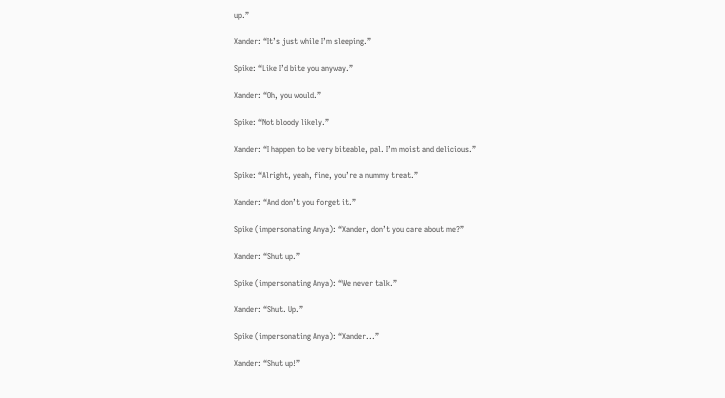up.”

Xander: “It’s just while I’m sleeping.”

Spike: “Like I’d bite you anyway.”

Xander: “Oh, you would.”

Spike: “Not bloody likely.”

Xander: “I happen to be very biteable, pal. I’m moist and delicious.”

Spike: “Alright, yeah, fine, you’re a nummy treat.”

Xander: “And don’t you forget it.”

Spike (impersonating Anya): “Xander, don’t you care about me?”

Xander: “Shut up.”

Spike (impersonating Anya): “We never talk.”

Xander: “Shut. Up.”

Spike (impersonating Anya): “Xander...”

Xander: “Shut up!”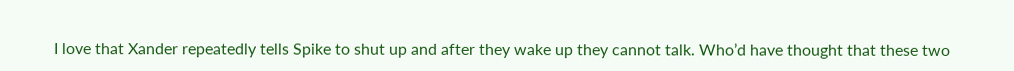I love that Xander repeatedly tells Spike to shut up and after they wake up they cannot talk. Who’d have thought that these two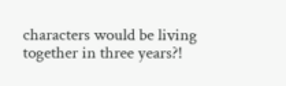characters would be living together in three years?!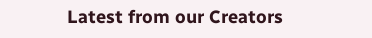Latest from our Creators